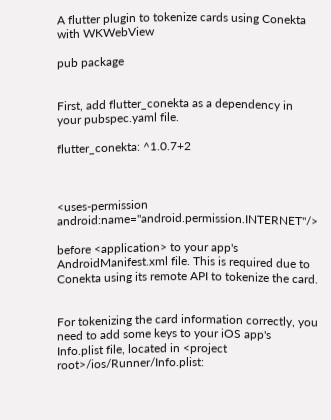A flutter plugin to tokenize cards using Conekta with WKWebView

pub package


First, add flutter_conekta as a dependency in your pubspec.yaml file.

flutter_conekta: ^1.0.7+2



<uses-permission android:name="android.permission.INTERNET"/>

before <application> to your app's AndroidManifest.xml file. This is required due to Conekta using its remote API to tokenize the card.


For tokenizing the card information correctly, you need to add some keys to your iOS app's Info.plist file, located in <project root>/ios/Runner/Info.plist: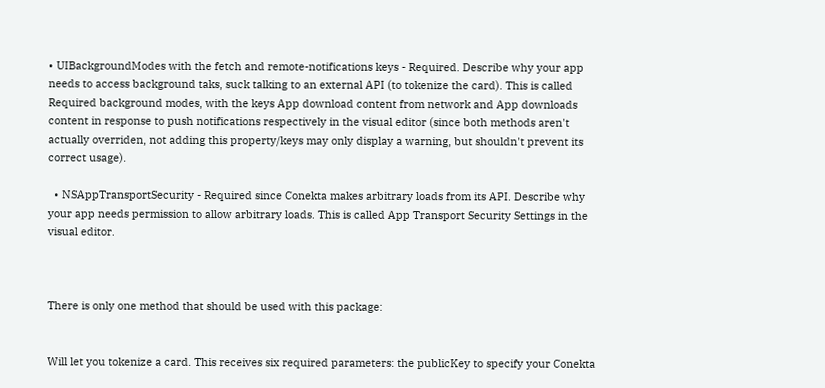• UIBackgroundModes with the fetch and remote-notifications keys - Required. Describe why your app needs to access background taks, suck talking to an external API (to tokenize the card). This is called Required background modes, with the keys App download content from network and App downloads content in response to push notifications respectively in the visual editor (since both methods aren't actually overriden, not adding this property/keys may only display a warning, but shouldn't prevent its correct usage).

  • NSAppTransportSecurity - Required since Conekta makes arbitrary loads from its API. Describe why your app needs permission to allow arbitrary loads. This is called App Transport Security Settings in the visual editor.



There is only one method that should be used with this package:


Will let you tokenize a card. This receives six required parameters: the publicKey to specify your Conekta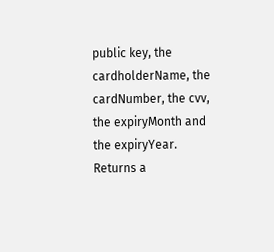public key, the cardholderName, the cardNumber, the cvv, the expiryMonth and the expiryYear. Returns a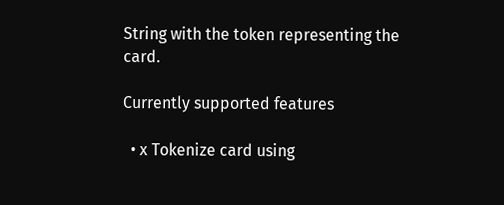String with the token representing the card.

Currently supported features

  • x Tokenize card using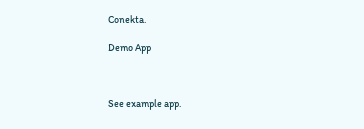Conekta.

Demo App



See example app.